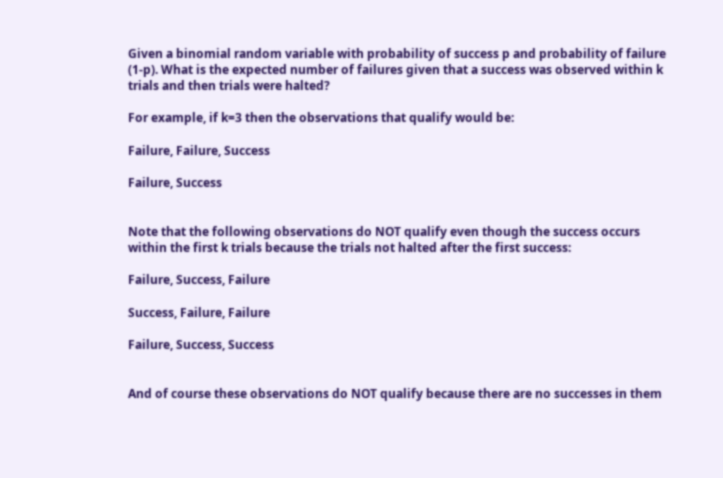Given a binomial random variable with probability of success p and probability of failure (1-p). What is the expected number of failures given that a success was observed within k trials and then trials were halted?

For example, if k=3 then the observations that qualify would be:

Failure, Failure, Success

Failure, Success


Note that the following observations do NOT qualify even though the success occurs within the first k trials because the trials not halted after the first success:

Failure, Success, Failure

Success, Failure, Failure

Failure, Success, Success


And of course these observations do NOT qualify because there are no successes in them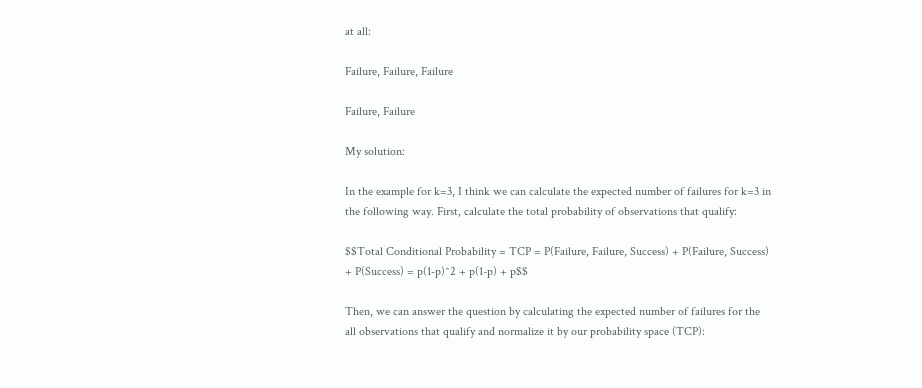at all:

Failure, Failure, Failure

Failure, Failure

My solution:

In the example for k=3, I think we can calculate the expected number of failures for k=3 in the following way. First, calculate the total probability of observations that qualify:

$$Total Conditional Probability = TCP = P(Failure, Failure, Success) + P(Failure, Success) + P(Success) = p(1-p)^2 + p(1-p) + p$$

Then, we can answer the question by calculating the expected number of failures for the all observations that qualify and normalize it by our probability space (TCP):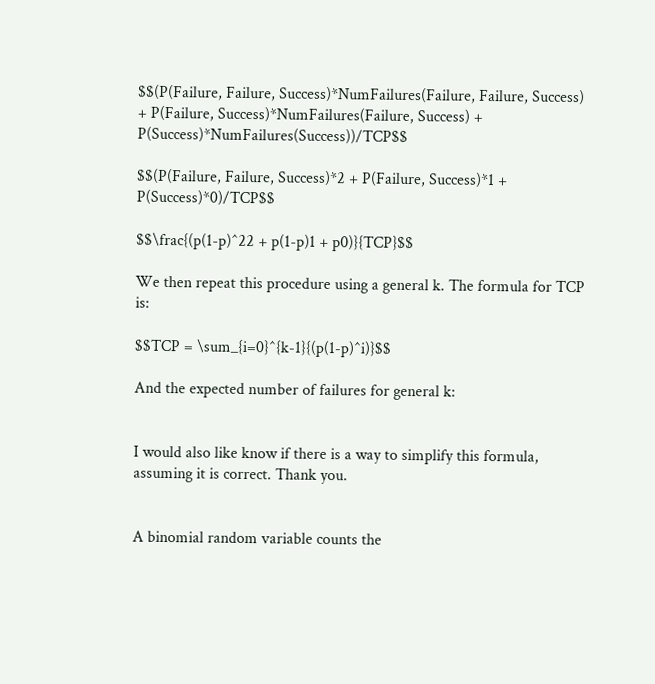$$(P(Failure, Failure, Success)*NumFailures(Failure, Failure, Success) + P(Failure, Success)*NumFailures(Failure, Success) + P(Success)*NumFailures(Success))/TCP$$

$$(P(Failure, Failure, Success)*2 + P(Failure, Success)*1 + P(Success)*0)/TCP$$

$$\frac{(p(1-p)^22 + p(1-p)1 + p0)}{TCP}$$

We then repeat this procedure using a general k. The formula for TCP is:

$$TCP = \sum_{i=0}^{k-1}{(p(1-p)^i)}$$

And the expected number of failures for general k:


I would also like know if there is a way to simplify this formula, assuming it is correct. Thank you.


A binomial random variable counts the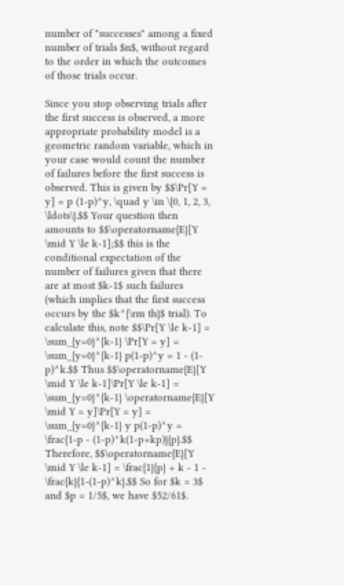number of "successes" among a fixed number of trials $n$, without regard to the order in which the outcomes of those trials occur.

Since you stop observing trials after the first success is observed, a more appropriate probability model is a geometric random variable, which in your case would count the number of failures before the first success is observed. This is given by $$\Pr[Y = y] = p (1-p)^y, \quad y \in \{0, 1, 2, 3, \ldots\}.$$ Your question then amounts to $$\operatorname{E}[Y \mid Y \le k-1];$$ this is the conditional expectation of the number of failures given that there are at most $k-1$ such failures (which implies that the first success occurs by the $k^{\rm th}$ trial). To calculate this, note $$\Pr[Y \le k-1] = \sum_{y=0}^{k-1} \Pr[Y = y] = \sum_{y=0}^{k-1} p(1-p)^y = 1 - (1-p)^k.$$ Thus $$\operatorname{E}[Y \mid Y \le k-1]\Pr[Y \le k-1] = \sum_{y=0}^{k-1} \operatorname{E}[Y \mid Y = y]\Pr[Y = y] = \sum_{y=0}^{k-1} y p(1-p)^y = \frac{1-p - (1-p)^k(1-p+kp)}{p}.$$ Therefore, $$\operatorname{E}[Y \mid Y \le k-1] = \frac{1}{p} + k - 1 - \frac{k}{1-(1-p)^k}.$$ So for $k = 3$ and $p = 1/5$, we have $52/61$.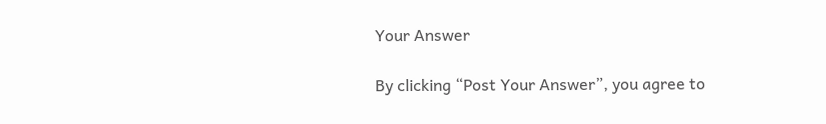Your Answer

By clicking “Post Your Answer”, you agree to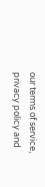our terms of service, privacy policy and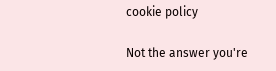cookie policy

Not the answer you're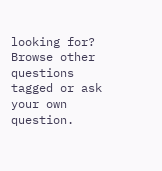looking for? Browse other questions tagged or ask your own question.